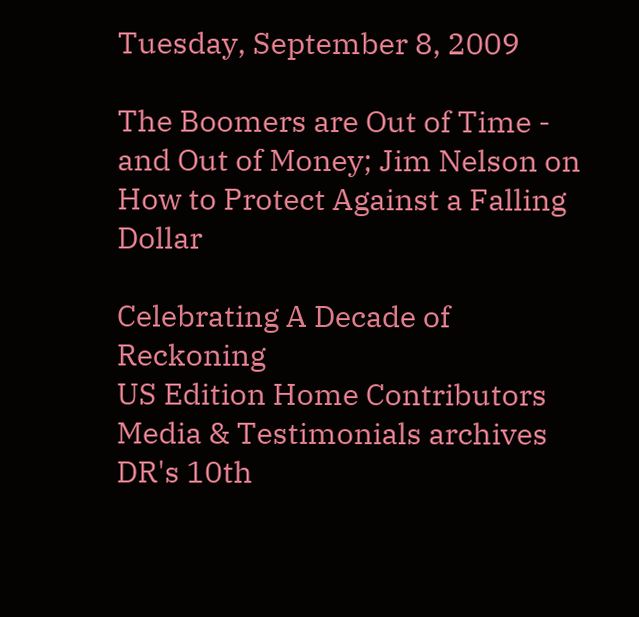Tuesday, September 8, 2009

The Boomers are Out of Time - and Out of Money; Jim Nelson on How to Protect Against a Falling Dollar

Celebrating A Decade of Reckoning
US Edition Home Contributors Media & Testimonials archives DR's 10th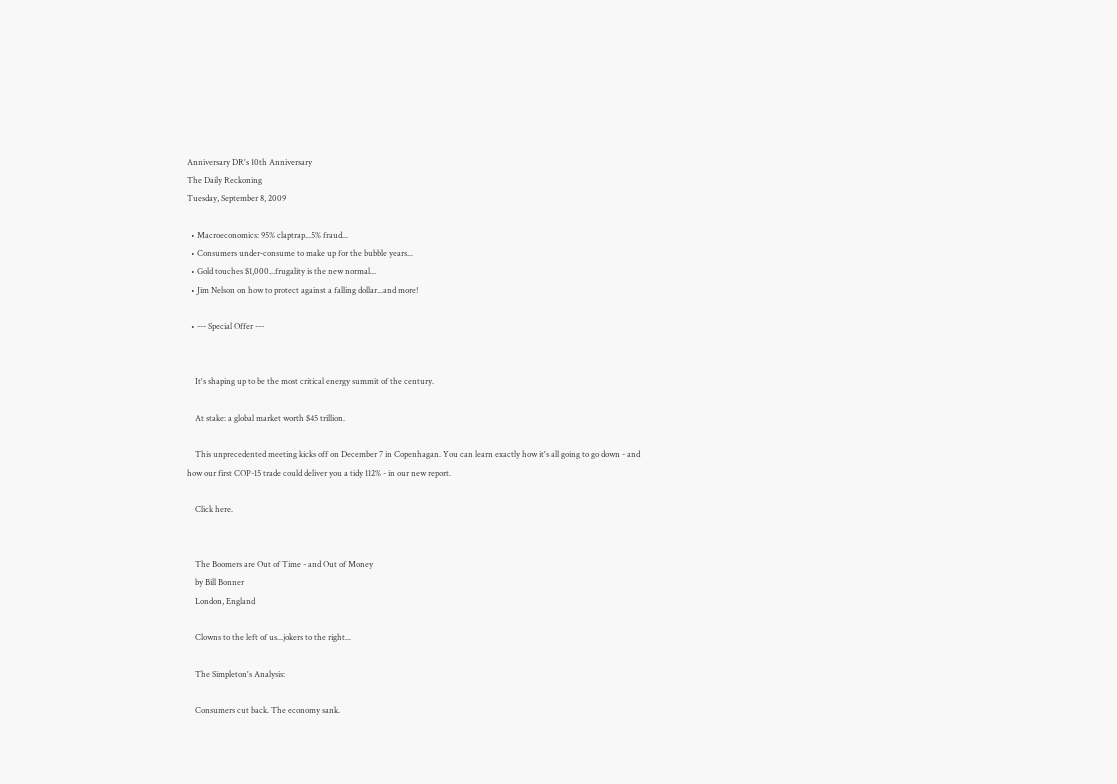Anniversary DR's 10th Anniversary
The Daily Reckoning
Tuesday, September 8, 2009

  • Macroeconomics: 95% claptrap...5% fraud...
  • Consumers under-consume to make up for the bubble years...
  • Gold touches $1,000...frugality is the new normal...
  • Jim Nelson on how to protect against a falling dollar...and more!

  • --- Special Offer ---


    It's shaping up to be the most critical energy summit of the century.

    At stake: a global market worth $45 trillion.

    This unprecedented meeting kicks off on December 7 in Copenhagan. You can learn exactly how it's all going to go down - and how our first COP-15 trade could deliver you a tidy 112% - in our new report.

    Click here.


    The Boomers are Out of Time - and Out of Money
    by Bill Bonner
    London, England

    Clowns to the left of us...jokers to the right...

    The Simpleton's Analysis:

    Consumers cut back. The economy sank.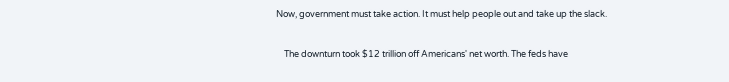Now, government must take action. It must help people out and take up the slack.

    The downturn took $12 trillion off Americans' net worth. The feds have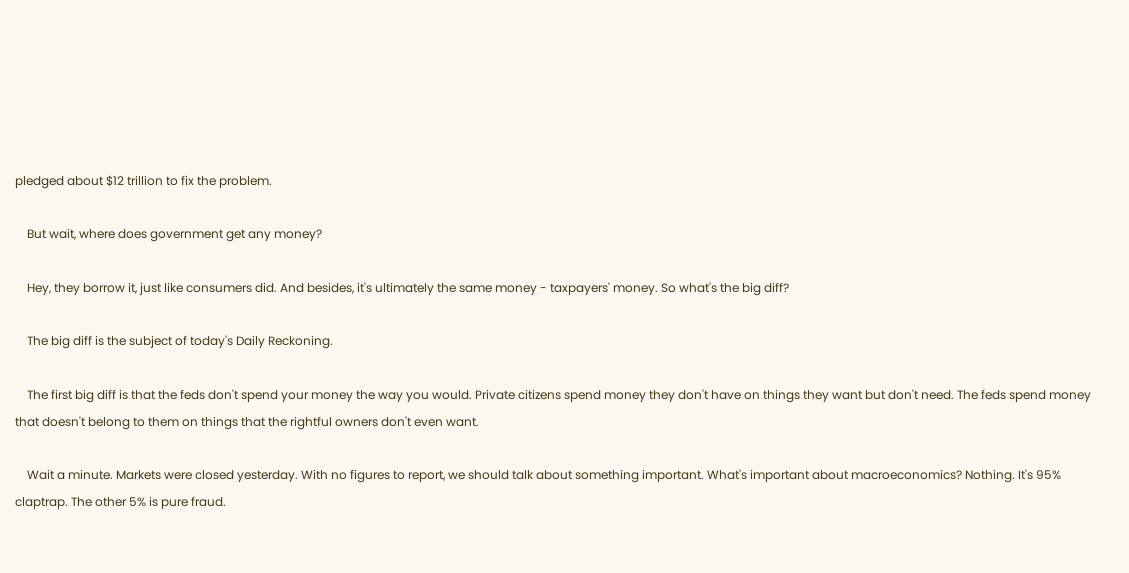pledged about $12 trillion to fix the problem.

    But wait, where does government get any money?

    Hey, they borrow it, just like consumers did. And besides, it's ultimately the same money - taxpayers' money. So what's the big diff?

    The big diff is the subject of today's Daily Reckoning.

    The first big diff is that the feds don't spend your money the way you would. Private citizens spend money they don't have on things they want but don't need. The feds spend money that doesn't belong to them on things that the rightful owners don't even want.

    Wait a minute. Markets were closed yesterday. With no figures to report, we should talk about something important. What's important about macroeconomics? Nothing. It's 95% claptrap. The other 5% is pure fraud.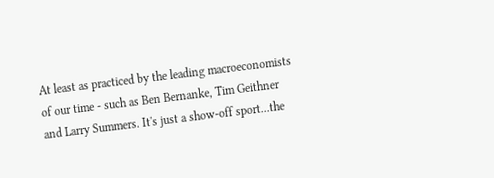At least as practiced by the leading macroeconomists of our time - such as Ben Bernanke, Tim Geithner and Larry Summers. It's just a show-off sport...the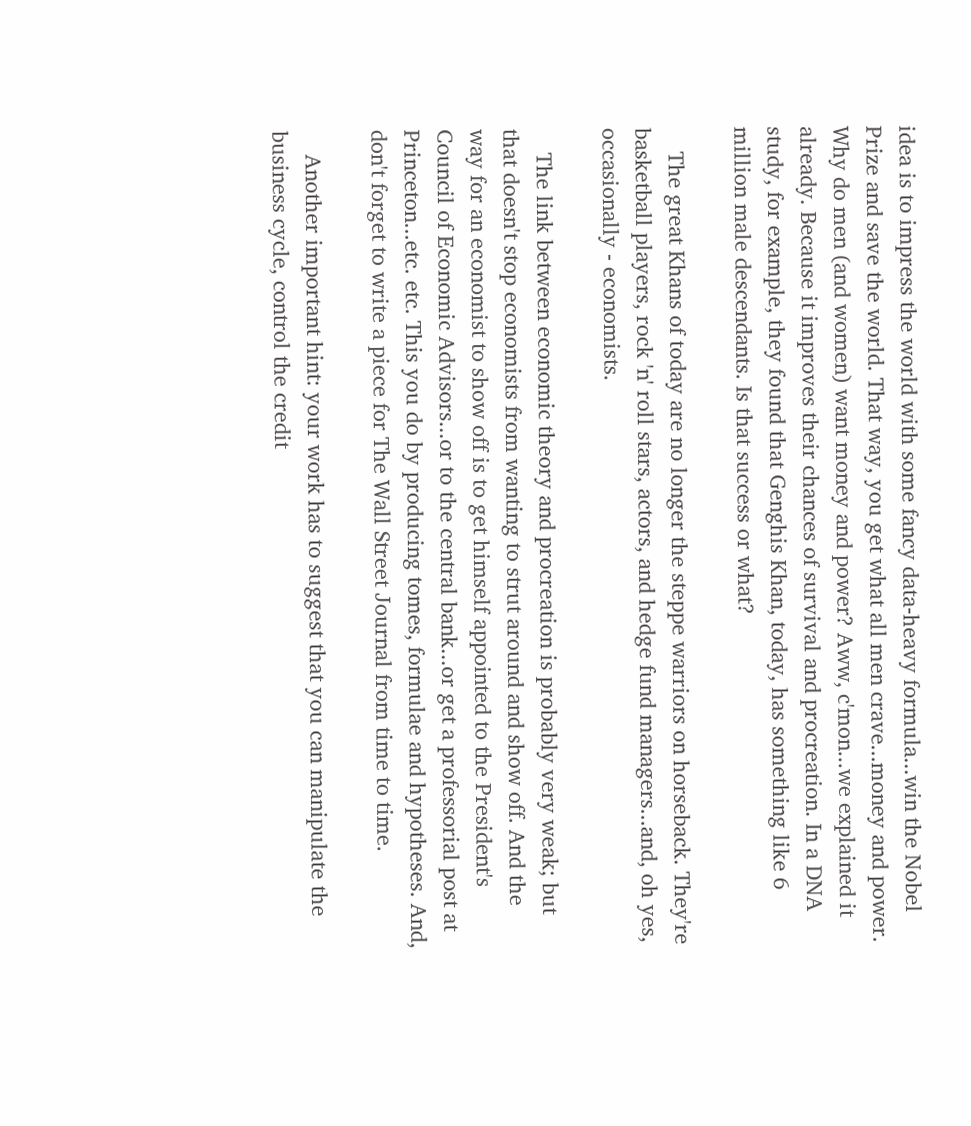idea is to impress the world with some fancy data-heavy formula...win the Nobel Prize and save the world. That way, you get what all men crave...money and power. Why do men (and women) want money and power? Aww, c'mon...we explained it already. Because it improves their chances of survival and procreation. In a DNA study, for example, they found that Genghis Khan, today, has something like 6 million male descendants. Is that success or what?

    The great Khans of today are no longer the steppe warriors on horseback. They're basketball players, rock 'n' roll stars, actors, and hedge fund managers...and, oh yes, occasionally - economists.

    The link between economic theory and procreation is probably very weak; but that doesn't stop economists from wanting to strut around and show off. And the way for an economist to show off is to get himself appointed to the President's Council of Economic Advisors...or to the central bank...or get a professorial post at Princeton...etc. etc. This you do by producing tomes, formulae and hypotheses. And, don't forget to write a piece for The Wall Street Journal from time to time.

    Another important hint: your work has to suggest that you can manipulate the business cycle, control the credit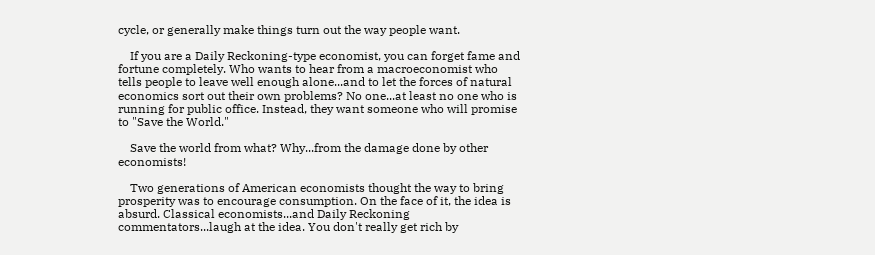cycle, or generally make things turn out the way people want.

    If you are a Daily Reckoning-type economist, you can forget fame and fortune completely. Who wants to hear from a macroeconomist who tells people to leave well enough alone...and to let the forces of natural economics sort out their own problems? No one...at least no one who is running for public office. Instead, they want someone who will promise to "Save the World."

    Save the world from what? Why...from the damage done by other economists!

    Two generations of American economists thought the way to bring prosperity was to encourage consumption. On the face of it, the idea is absurd. Classical economists...and Daily Reckoning commentators...laugh at the idea. You don't really get rich by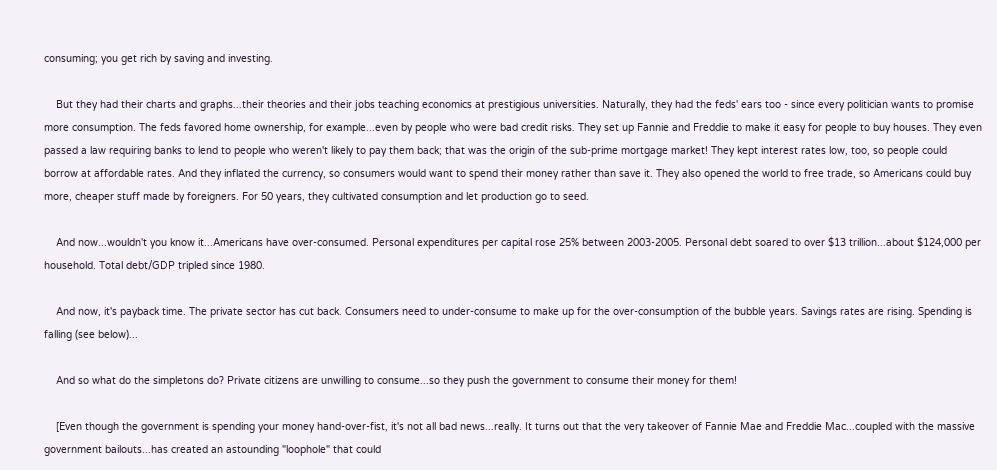consuming; you get rich by saving and investing.

    But they had their charts and graphs...their theories and their jobs teaching economics at prestigious universities. Naturally, they had the feds' ears too - since every politician wants to promise more consumption. The feds favored home ownership, for example...even by people who were bad credit risks. They set up Fannie and Freddie to make it easy for people to buy houses. They even passed a law requiring banks to lend to people who weren't likely to pay them back; that was the origin of the sub-prime mortgage market! They kept interest rates low, too, so people could borrow at affordable rates. And they inflated the currency, so consumers would want to spend their money rather than save it. They also opened the world to free trade, so Americans could buy more, cheaper stuff made by foreigners. For 50 years, they cultivated consumption and let production go to seed.

    And now...wouldn't you know it...Americans have over-consumed. Personal expenditures per capital rose 25% between 2003-2005. Personal debt soared to over $13 trillion...about $124,000 per household. Total debt/GDP tripled since 1980.

    And now, it's payback time. The private sector has cut back. Consumers need to under-consume to make up for the over-consumption of the bubble years. Savings rates are rising. Spending is falling (see below)...

    And so what do the simpletons do? Private citizens are unwilling to consume...so they push the government to consume their money for them!

    [Even though the government is spending your money hand-over-fist, it's not all bad news...really. It turns out that the very takeover of Fannie Mae and Freddie Mac...coupled with the massive government bailouts...has created an astounding "loophole" that could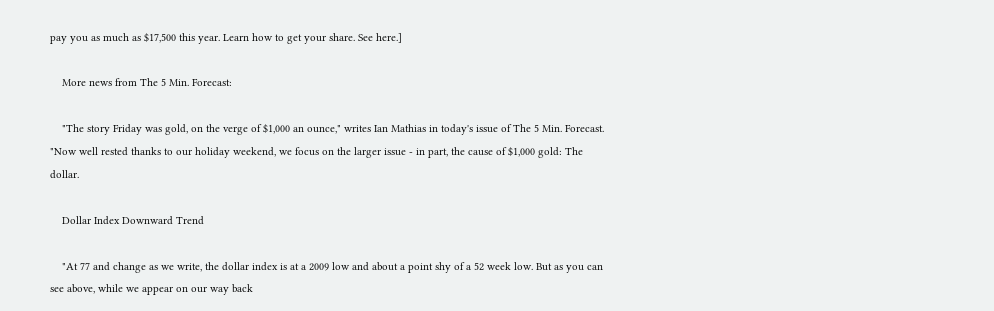pay you as much as $17,500 this year. Learn how to get your share. See here.]

    More news from The 5 Min. Forecast:

    "The story Friday was gold, on the verge of $1,000 an ounce," writes Ian Mathias in today's issue of The 5 Min. Forecast. "Now well rested thanks to our holiday weekend, we focus on the larger issue - in part, the cause of $1,000 gold: The dollar.

    Dollar Index Downward Trend

    "At 77 and change as we write, the dollar index is at a 2009 low and about a point shy of a 52 week low. But as you can see above, while we appear on our way back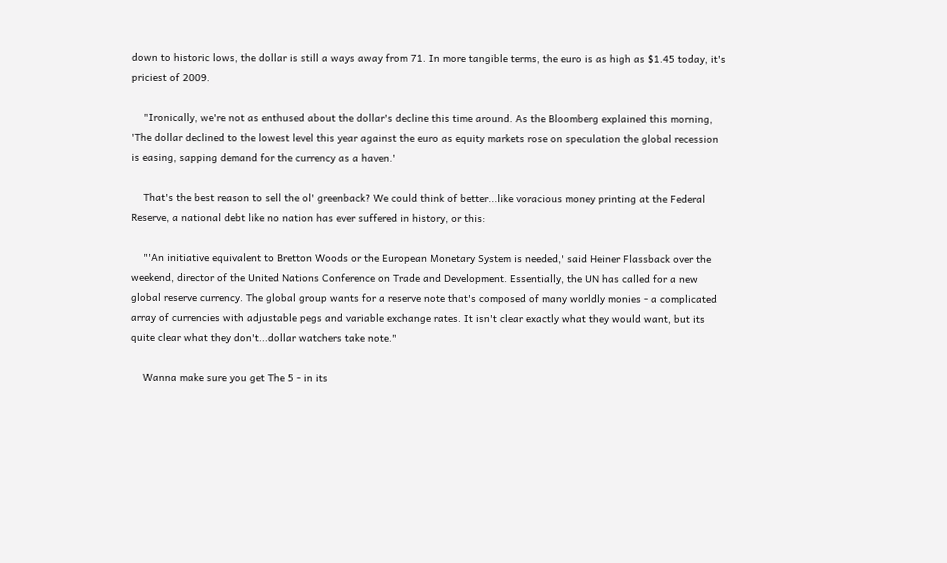down to historic lows, the dollar is still a ways away from 71. In more tangible terms, the euro is as high as $1.45 today, it's priciest of 2009.

    "Ironically, we're not as enthused about the dollar's decline this time around. As the Bloomberg explained this morning, 'The dollar declined to the lowest level this year against the euro as equity markets rose on speculation the global recession is easing, sapping demand for the currency as a haven.'

    That's the best reason to sell the ol' greenback? We could think of better...like voracious money printing at the Federal Reserve, a national debt like no nation has ever suffered in history, or this:

    "'An initiative equivalent to Bretton Woods or the European Monetary System is needed,' said Heiner Flassback over the weekend, director of the United Nations Conference on Trade and Development. Essentially, the UN has called for a new global reserve currency. The global group wants for a reserve note that's composed of many worldly monies - a complicated array of currencies with adjustable pegs and variable exchange rates. It isn't clear exactly what they would want, but its quite clear what they don't...dollar watchers take note."

    Wanna make sure you get The 5 - in its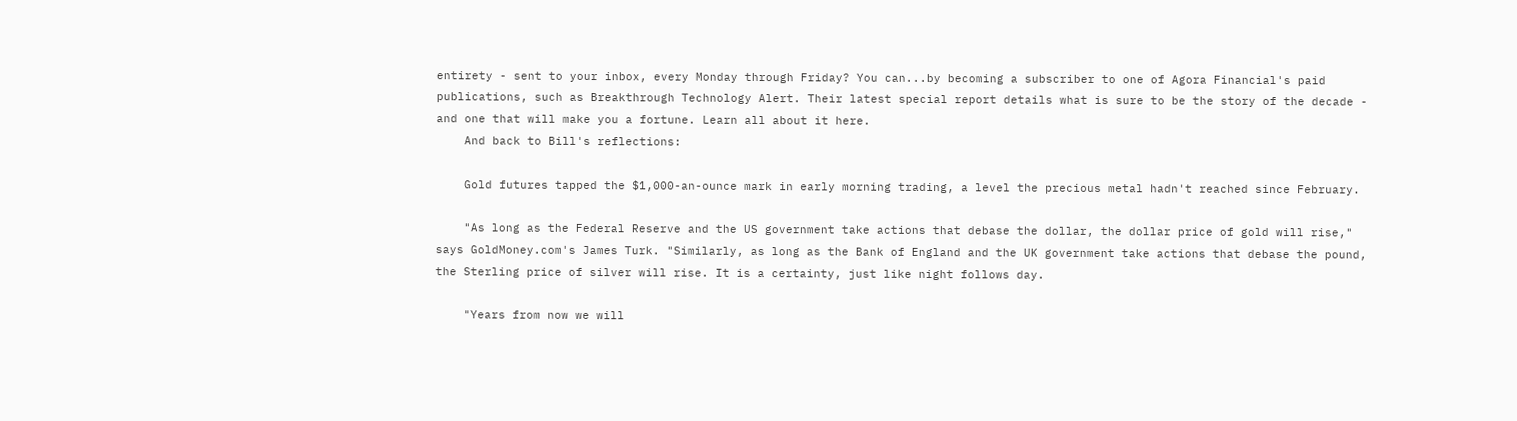entirety - sent to your inbox, every Monday through Friday? You can...by becoming a subscriber to one of Agora Financial's paid publications, such as Breakthrough Technology Alert. Their latest special report details what is sure to be the story of the decade - and one that will make you a fortune. Learn all about it here.
    And back to Bill's reflections:

    Gold futures tapped the $1,000-an-ounce mark in early morning trading, a level the precious metal hadn't reached since February.

    "As long as the Federal Reserve and the US government take actions that debase the dollar, the dollar price of gold will rise," says GoldMoney.com's James Turk. "Similarly, as long as the Bank of England and the UK government take actions that debase the pound, the Sterling price of silver will rise. It is a certainty, just like night follows day.

    "Years from now we will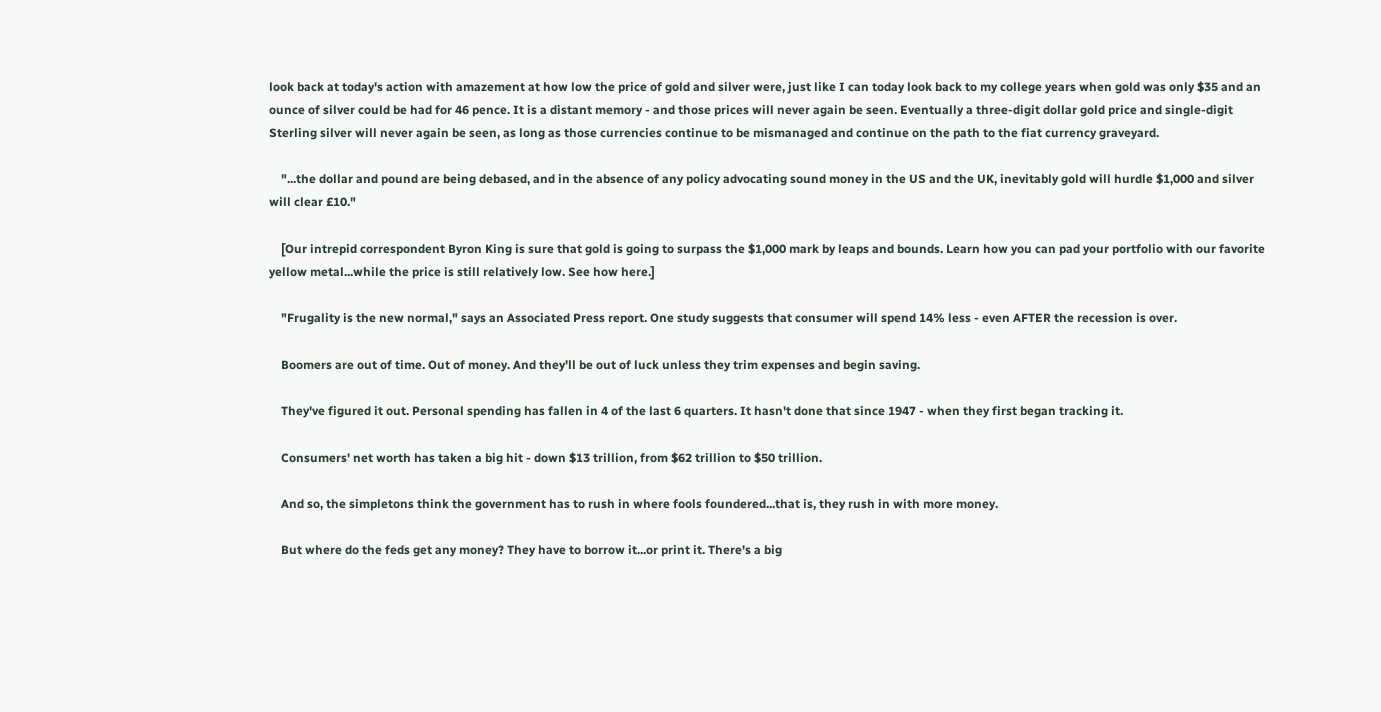look back at today's action with amazement at how low the price of gold and silver were, just like I can today look back to my college years when gold was only $35 and an ounce of silver could be had for 46 pence. It is a distant memory - and those prices will never again be seen. Eventually a three-digit dollar gold price and single-digit Sterling silver will never again be seen, as long as those currencies continue to be mismanaged and continue on the path to the fiat currency graveyard.

    "...the dollar and pound are being debased, and in the absence of any policy advocating sound money in the US and the UK, inevitably gold will hurdle $1,000 and silver will clear £10."

    [Our intrepid correspondent Byron King is sure that gold is going to surpass the $1,000 mark by leaps and bounds. Learn how you can pad your portfolio with our favorite yellow metal...while the price is still relatively low. See how here.]

    "Frugality is the new normal," says an Associated Press report. One study suggests that consumer will spend 14% less - even AFTER the recession is over.

    Boomers are out of time. Out of money. And they'll be out of luck unless they trim expenses and begin saving.

    They've figured it out. Personal spending has fallen in 4 of the last 6 quarters. It hasn't done that since 1947 - when they first began tracking it.

    Consumers' net worth has taken a big hit - down $13 trillion, from $62 trillion to $50 trillion.

    And so, the simpletons think the government has to rush in where fools foundered...that is, they rush in with more money.

    But where do the feds get any money? They have to borrow it...or print it. There's a big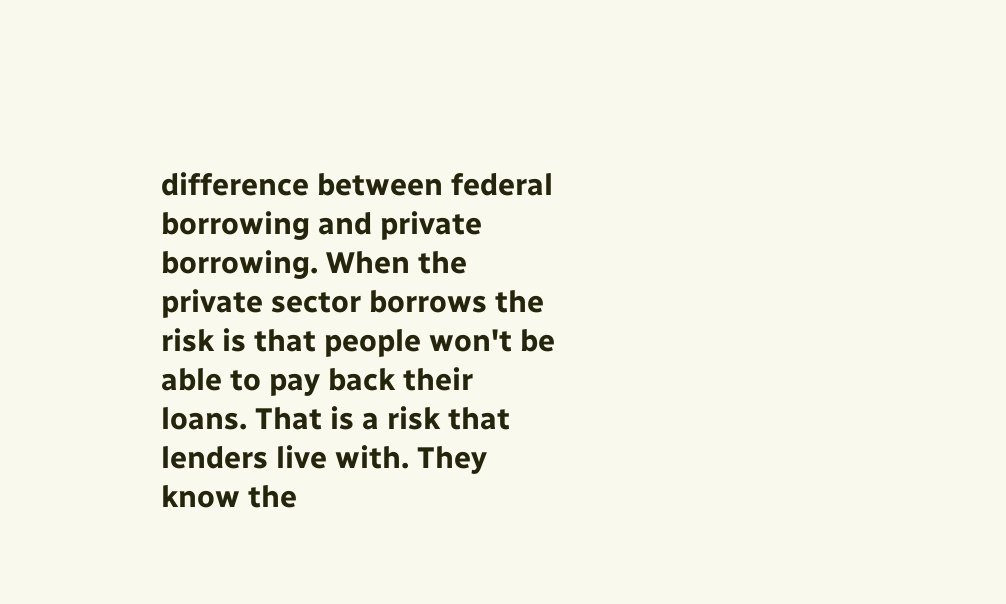difference between federal borrowing and private borrowing. When the private sector borrows the risk is that people won't be able to pay back their loans. That is a risk that lenders live with. They know the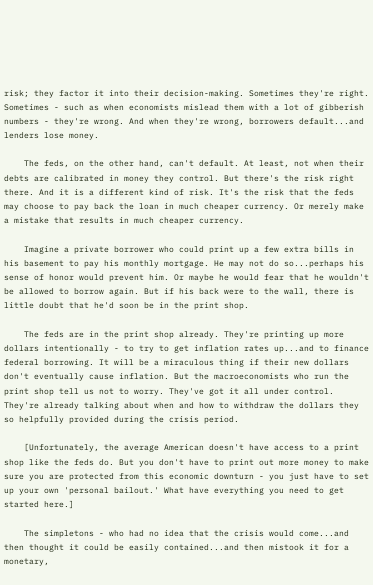risk; they factor it into their decision-making. Sometimes they're right. Sometimes - such as when economists mislead them with a lot of gibberish numbers - they're wrong. And when they're wrong, borrowers default...and lenders lose money.

    The feds, on the other hand, can't default. At least, not when their debts are calibrated in money they control. But there's the risk right there. And it is a different kind of risk. It's the risk that the feds may choose to pay back the loan in much cheaper currency. Or merely make a mistake that results in much cheaper currency.

    Imagine a private borrower who could print up a few extra bills in his basement to pay his monthly mortgage. He may not do so...perhaps his sense of honor would prevent him. Or maybe he would fear that he wouldn't be allowed to borrow again. But if his back were to the wall, there is little doubt that he'd soon be in the print shop.

    The feds are in the print shop already. They're printing up more dollars intentionally - to try to get inflation rates up...and to finance federal borrowing. It will be a miraculous thing if their new dollars don't eventually cause inflation. But the macroeconomists who run the print shop tell us not to worry. They've got it all under control. They're already talking about when and how to withdraw the dollars they so helpfully provided during the crisis period.

    [Unfortunately, the average American doesn't have access to a print shop like the feds do. But you don't have to print out more money to make sure you are protected from this economic downturn - you just have to set up your own 'personal bailout.' What have everything you need to get started here.]

    The simpletons - who had no idea that the crisis would come...and then thought it could be easily contained...and then mistook it for a monetary,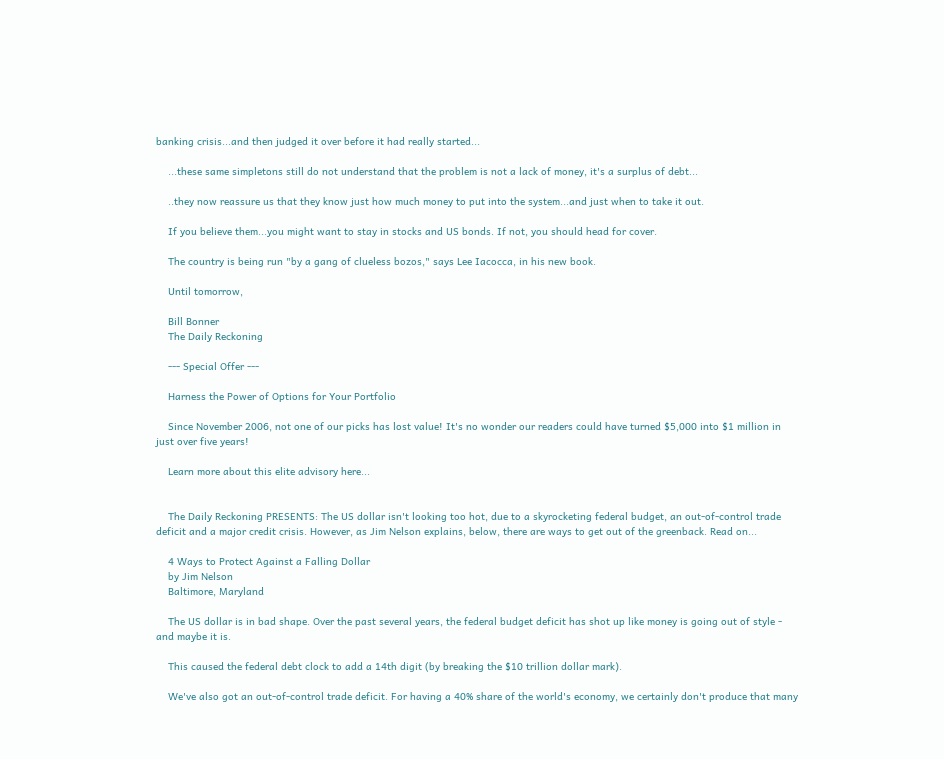banking crisis...and then judged it over before it had really started...

    ...these same simpletons still do not understand that the problem is not a lack of money, it's a surplus of debt...

    ..they now reassure us that they know just how much money to put into the system...and just when to take it out.

    If you believe them...you might want to stay in stocks and US bonds. If not, you should head for cover.

    The country is being run "by a gang of clueless bozos," says Lee Iacocca, in his new book.

    Until tomorrow,

    Bill Bonner
    The Daily Reckoning

    --- Special Offer ---

    Harness the Power of Options for Your Portfolio

    Since November 2006, not one of our picks has lost value! It's no wonder our readers could have turned $5,000 into $1 million in just over five years!

    Learn more about this elite advisory here...


    The Daily Reckoning PRESENTS: The US dollar isn't looking too hot, due to a skyrocketing federal budget, an out-of-control trade deficit and a major credit crisis. However, as Jim Nelson explains, below, there are ways to get out of the greenback. Read on...

    4 Ways to Protect Against a Falling Dollar
    by Jim Nelson
    Baltimore, Maryland

    The US dollar is in bad shape. Over the past several years, the federal budget deficit has shot up like money is going out of style - and maybe it is.

    This caused the federal debt clock to add a 14th digit (by breaking the $10 trillion dollar mark).

    We've also got an out-of-control trade deficit. For having a 40% share of the world's economy, we certainly don't produce that many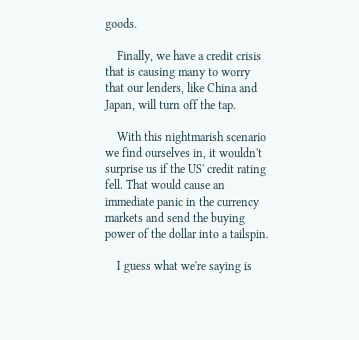goods.

    Finally, we have a credit crisis that is causing many to worry that our lenders, like China and Japan, will turn off the tap.

    With this nightmarish scenario we find ourselves in, it wouldn't surprise us if the US' credit rating fell. That would cause an immediate panic in the currency markets and send the buying power of the dollar into a tailspin.

    I guess what we're saying is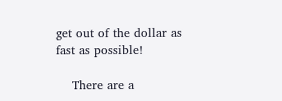get out of the dollar as fast as possible!

    There are a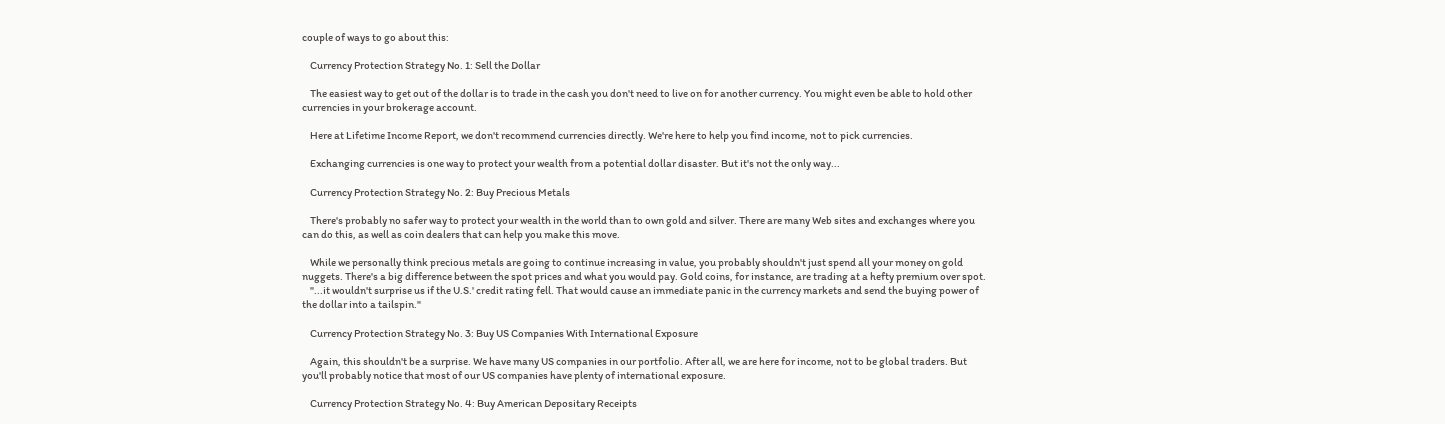couple of ways to go about this:

    Currency Protection Strategy No. 1: Sell the Dollar

    The easiest way to get out of the dollar is to trade in the cash you don't need to live on for another currency. You might even be able to hold other currencies in your brokerage account.

    Here at Lifetime Income Report, we don't recommend currencies directly. We're here to help you find income, not to pick currencies.

    Exchanging currencies is one way to protect your wealth from a potential dollar disaster. But it's not the only way...

    Currency Protection Strategy No. 2: Buy Precious Metals

    There's probably no safer way to protect your wealth in the world than to own gold and silver. There are many Web sites and exchanges where you can do this, as well as coin dealers that can help you make this move.

    While we personally think precious metals are going to continue increasing in value, you probably shouldn't just spend all your money on gold nuggets. There's a big difference between the spot prices and what you would pay. Gold coins, for instance, are trading at a hefty premium over spot.
    "...it wouldn't surprise us if the U.S.' credit rating fell. That would cause an immediate panic in the currency markets and send the buying power of the dollar into a tailspin."

    Currency Protection Strategy No. 3: Buy US Companies With International Exposure

    Again, this shouldn't be a surprise. We have many US companies in our portfolio. After all, we are here for income, not to be global traders. But you'll probably notice that most of our US companies have plenty of international exposure.

    Currency Protection Strategy No. 4: Buy American Depositary Receipts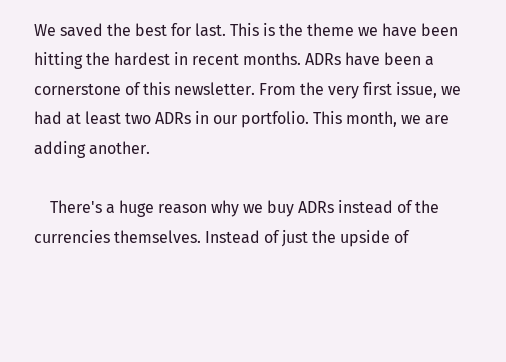We saved the best for last. This is the theme we have been hitting the hardest in recent months. ADRs have been a cornerstone of this newsletter. From the very first issue, we had at least two ADRs in our portfolio. This month, we are adding another.

    There's a huge reason why we buy ADRs instead of the currencies themselves. Instead of just the upside of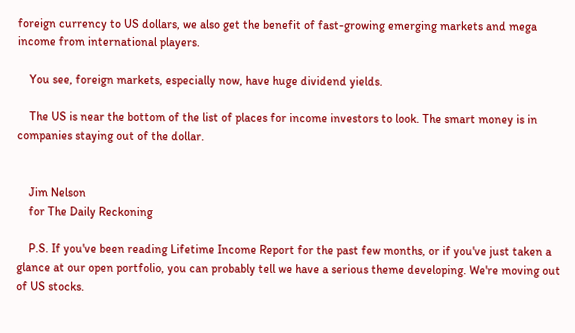foreign currency to US dollars, we also get the benefit of fast-growing emerging markets and mega income from international players.

    You see, foreign markets, especially now, have huge dividend yields.

    The US is near the bottom of the list of places for income investors to look. The smart money is in companies staying out of the dollar.


    Jim Nelson
    for The Daily Reckoning

    P.S. If you've been reading Lifetime Income Report for the past few months, or if you've just taken a glance at our open portfolio, you can probably tell we have a serious theme developing. We're moving out of US stocks.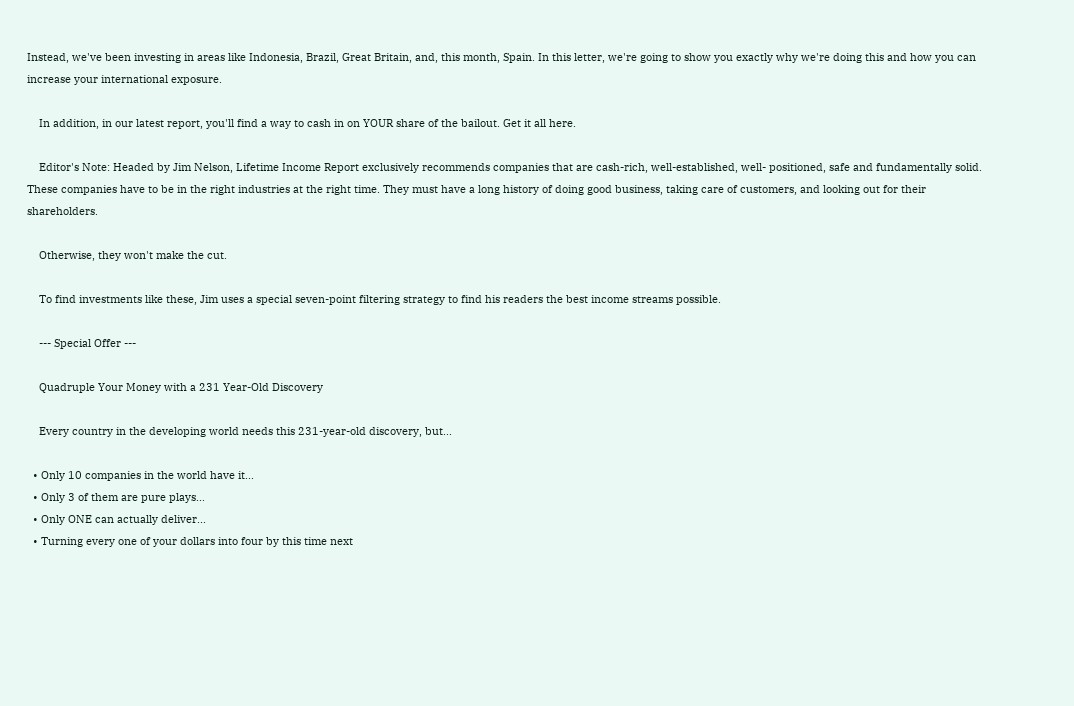Instead, we've been investing in areas like Indonesia, Brazil, Great Britain, and, this month, Spain. In this letter, we're going to show you exactly why we're doing this and how you can increase your international exposure.

    In addition, in our latest report, you'll find a way to cash in on YOUR share of the bailout. Get it all here.

    Editor's Note: Headed by Jim Nelson, Lifetime Income Report exclusively recommends companies that are cash-rich, well-established, well- positioned, safe and fundamentally solid. These companies have to be in the right industries at the right time. They must have a long history of doing good business, taking care of customers, and looking out for their shareholders.

    Otherwise, they won't make the cut.

    To find investments like these, Jim uses a special seven-point filtering strategy to find his readers the best income streams possible.

    --- Special Offer ---

    Quadruple Your Money with a 231 Year-Old Discovery

    Every country in the developing world needs this 231-year-old discovery, but...

  • Only 10 companies in the world have it...
  • Only 3 of them are pure plays...
  • Only ONE can actually deliver...
  • Turning every one of your dollars into four by this time next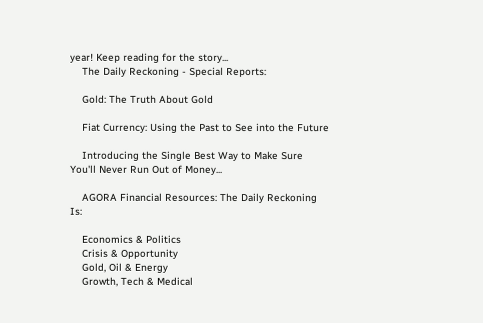year! Keep reading for the story...
    The Daily Reckoning - Special Reports:

    Gold: The Truth About Gold

    Fiat Currency: Using the Past to See into the Future

    Introducing the Single Best Way to Make Sure You'll Never Run Out of Money...

    AGORA Financial Resources: The Daily Reckoning Is:

    Economics & Politics
    Crisis & Opportunity
    Gold, Oil & Energy
    Growth, Tech & Medical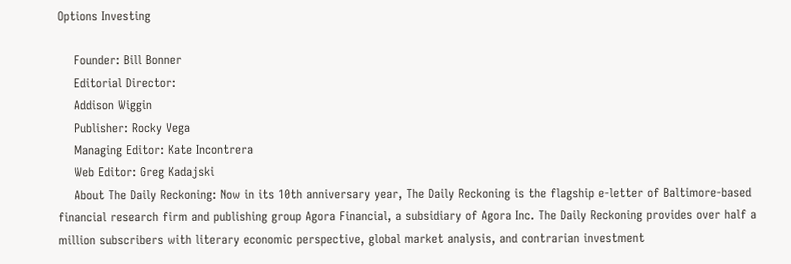Options Investing

    Founder: Bill Bonner
    Editorial Director:
    Addison Wiggin
    Publisher: Rocky Vega
    Managing Editor: Kate Incontrera
    Web Editor: Greg Kadajski
    About The Daily Reckoning: Now in its 10th anniversary year, The Daily Reckoning is the flagship e-letter of Baltimore-based financial research firm and publishing group Agora Financial, a subsidiary of Agora Inc. The Daily Reckoning provides over half a million subscribers with literary economic perspective, global market analysis, and contrarian investment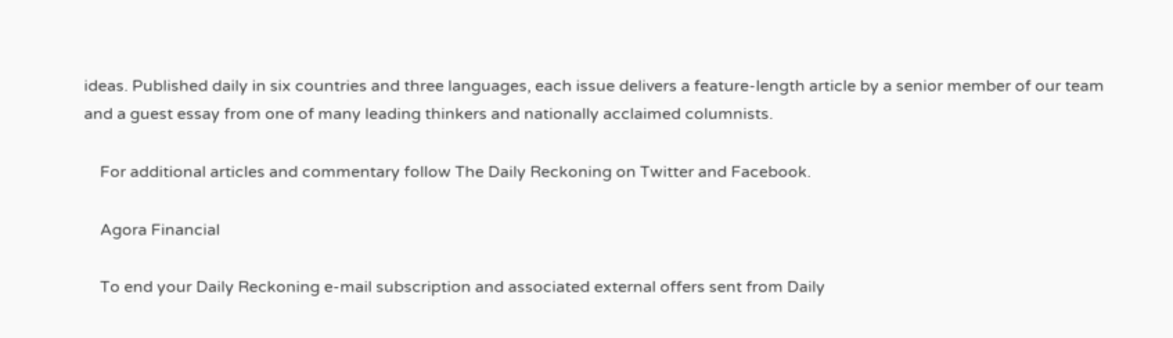ideas. Published daily in six countries and three languages, each issue delivers a feature-length article by a senior member of our team and a guest essay from one of many leading thinkers and nationally acclaimed columnists.

    For additional articles and commentary follow The Daily Reckoning on Twitter and Facebook.

    Agora Financial

    To end your Daily Reckoning e-mail subscription and associated external offers sent from Daily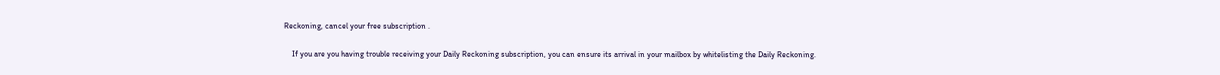Reckoning, cancel your free subscription .

    If you are you having trouble receiving your Daily Reckoning subscription, you can ensure its arrival in your mailbox by whitelisting the Daily Reckoning.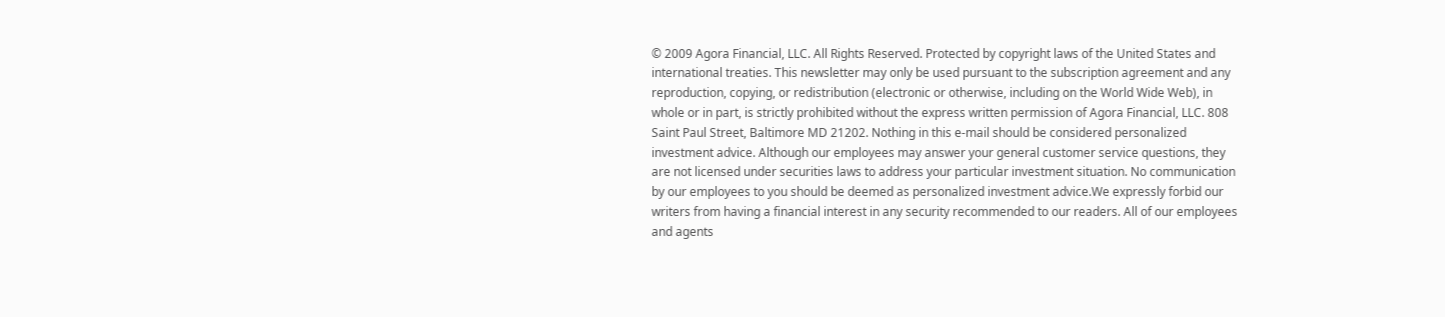© 2009 Agora Financial, LLC. All Rights Reserved. Protected by copyright laws of the United States and international treaties. This newsletter may only be used pursuant to the subscription agreement and any reproduction, copying, or redistribution (electronic or otherwise, including on the World Wide Web), in whole or in part, is strictly prohibited without the express written permission of Agora Financial, LLC. 808 Saint Paul Street, Baltimore MD 21202. Nothing in this e-mail should be considered personalized investment advice. Although our employees may answer your general customer service questions, they are not licensed under securities laws to address your particular investment situation. No communication by our employees to you should be deemed as personalized investment advice.We expressly forbid our writers from having a financial interest in any security recommended to our readers. All of our employees and agents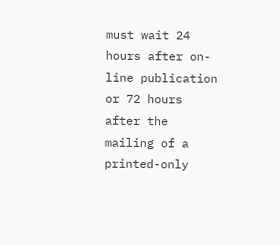must wait 24 hours after on-line publication or 72 hours after the mailing of a printed-only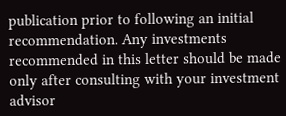publication prior to following an initial recommendation. Any investments recommended in this letter should be made only after consulting with your investment advisor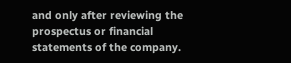and only after reviewing the prospectus or financial statements of the company.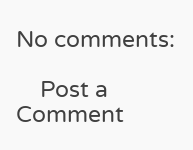No comments:

    Post a Comment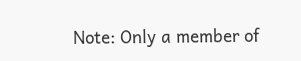Note: Only a member of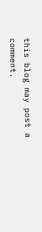this blog may post a comment.